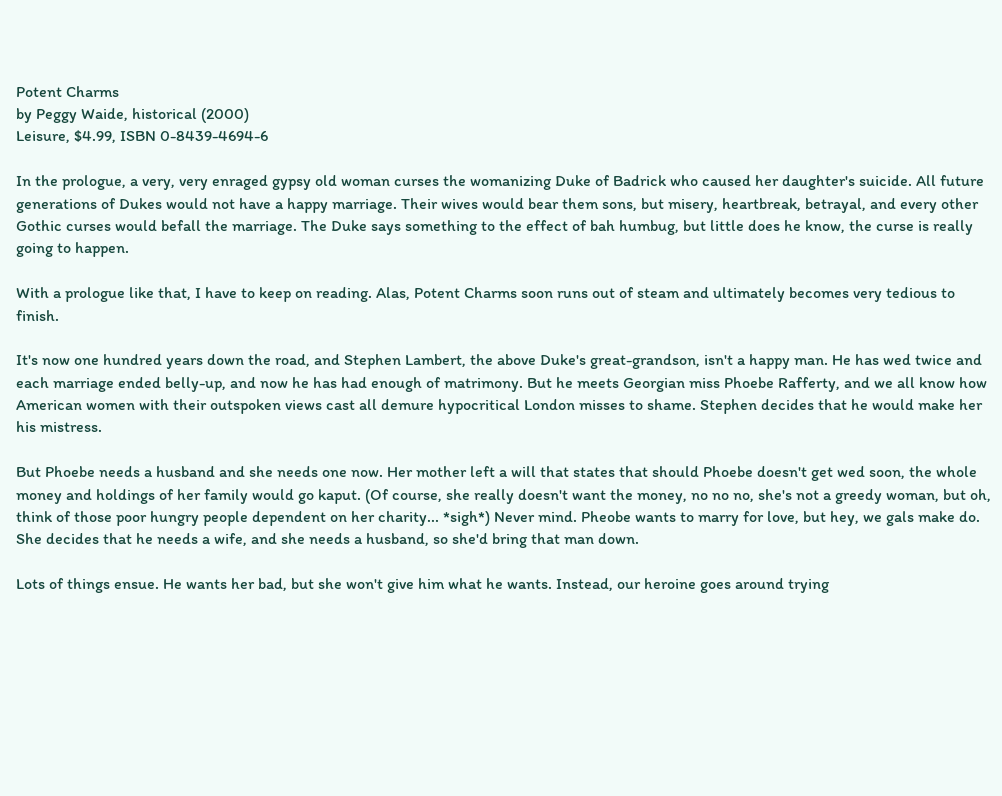Potent Charms
by Peggy Waide, historical (2000)
Leisure, $4.99, ISBN 0-8439-4694-6

In the prologue, a very, very enraged gypsy old woman curses the womanizing Duke of Badrick who caused her daughter's suicide. All future generations of Dukes would not have a happy marriage. Their wives would bear them sons, but misery, heartbreak, betrayal, and every other Gothic curses would befall the marriage. The Duke says something to the effect of bah humbug, but little does he know, the curse is really going to happen.

With a prologue like that, I have to keep on reading. Alas, Potent Charms soon runs out of steam and ultimately becomes very tedious to finish.

It's now one hundred years down the road, and Stephen Lambert, the above Duke's great-grandson, isn't a happy man. He has wed twice and each marriage ended belly-up, and now he has had enough of matrimony. But he meets Georgian miss Phoebe Rafferty, and we all know how American women with their outspoken views cast all demure hypocritical London misses to shame. Stephen decides that he would make her his mistress.

But Phoebe needs a husband and she needs one now. Her mother left a will that states that should Phoebe doesn't get wed soon, the whole money and holdings of her family would go kaput. (Of course, she really doesn't want the money, no no no, she's not a greedy woman, but oh, think of those poor hungry people dependent on her charity... *sigh*) Never mind. Pheobe wants to marry for love, but hey, we gals make do. She decides that he needs a wife, and she needs a husband, so she'd bring that man down.

Lots of things ensue. He wants her bad, but she won't give him what he wants. Instead, our heroine goes around trying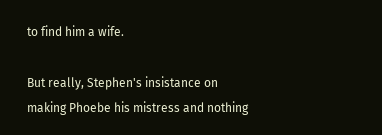to find him a wife.

But really, Stephen's insistance on making Phoebe his mistress and nothing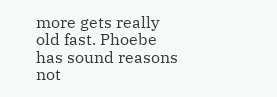more gets really old fast. Phoebe has sound reasons not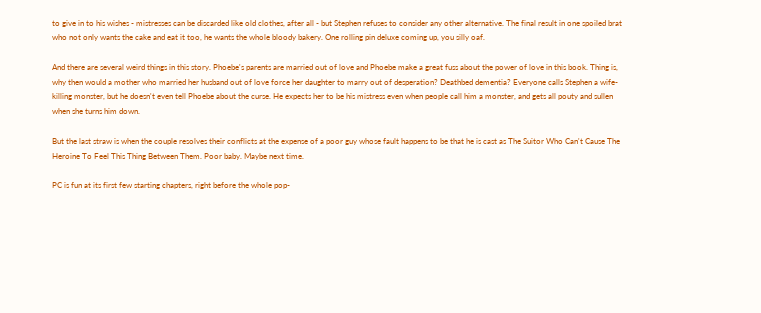to give in to his wishes - mistresses can be discarded like old clothes, after all - but Stephen refuses to consider any other alternative. The final result in one spoiled brat who not only wants the cake and eat it too, he wants the whole bloody bakery. One rolling pin deluxe coming up, you silly oaf.

And there are several weird things in this story. Phoebe's parents are married out of love and Phoebe make a great fuss about the power of love in this book. Thing is, why then would a mother who married her husband out of love force her daughter to marry out of desperation? Deathbed dementia? Everyone calls Stephen a wife-killing monster, but he doesn't even tell Phoebe about the curse. He expects her to be his mistress even when people call him a monster, and gets all pouty and sullen when she turns him down.

But the last straw is when the couple resolves their conflicts at the expense of a poor guy whose fault happens to be that he is cast as The Suitor Who Can't Cause The Heroine To Feel This Thing Between Them. Poor baby. Maybe next time.

PC is fun at its first few starting chapters, right before the whole pop-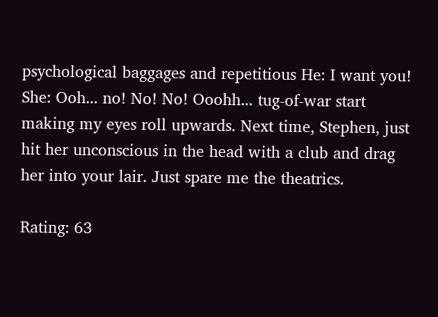psychological baggages and repetitious He: I want you! She: Ooh... no! No! No! Ooohh... tug-of-war start making my eyes roll upwards. Next time, Stephen, just hit her unconscious in the head with a club and drag her into your lair. Just spare me the theatrics.

Rating: 63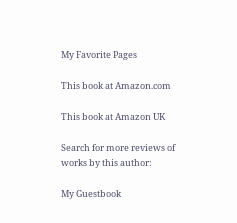My Favorite Pages

This book at Amazon.com

This book at Amazon UK

Search for more reviews of works by this author:

My Guestbook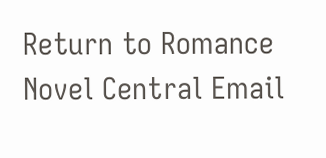Return to Romance Novel Central Email